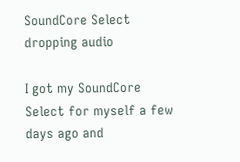SoundCore Select dropping audio

I got my SoundCore Select for myself a few days ago and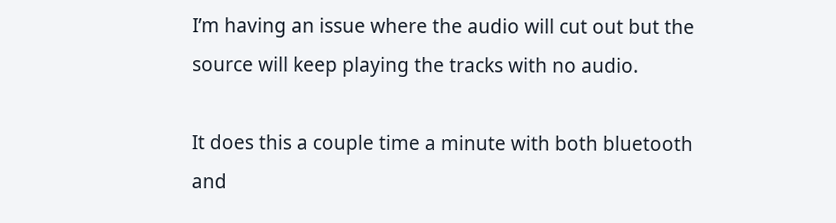I’m having an issue where the audio will cut out but the source will keep playing the tracks with no audio.

It does this a couple time a minute with both bluetooth and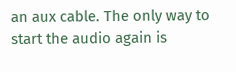an aux cable. The only way to start the audio again is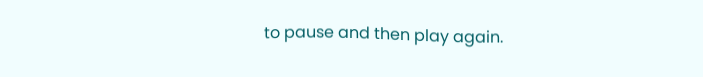to pause and then play again.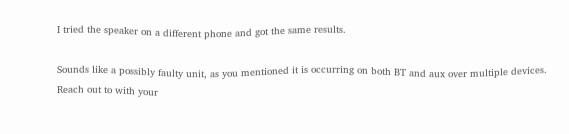I tried the speaker on a different phone and got the same results.

Sounds like a possibly faulty unit, as you mentioned it is occurring on both BT and aux over multiple devices. Reach out to with your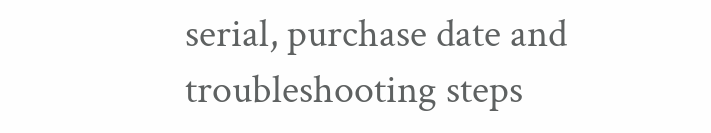serial, purchase date and troubleshooting steps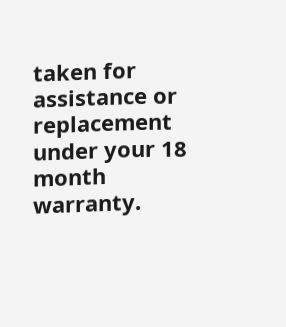taken for assistance or replacement under your 18 month warranty.